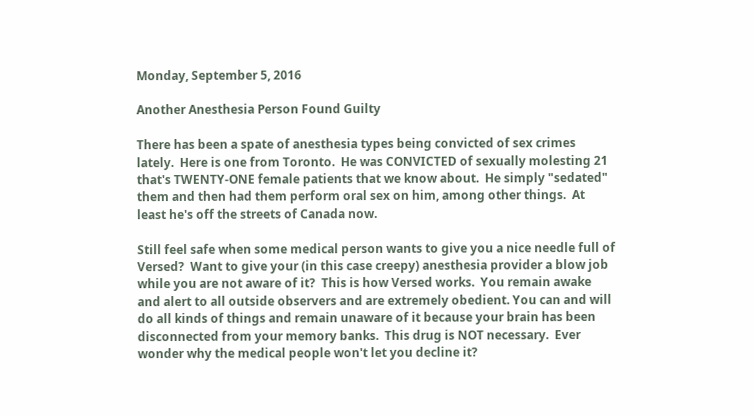Monday, September 5, 2016

Another Anesthesia Person Found Guilty

There has been a spate of anesthesia types being convicted of sex crimes lately.  Here is one from Toronto.  He was CONVICTED of sexually molesting 21 that's TWENTY-ONE female patients that we know about.  He simply "sedated" them and then had them perform oral sex on him, among other things.  At least he's off the streets of Canada now.

Still feel safe when some medical person wants to give you a nice needle full of Versed?  Want to give your (in this case creepy) anesthesia provider a blow job while you are not aware of it?  This is how Versed works.  You remain awake and alert to all outside observers and are extremely obedient. You can and will do all kinds of things and remain unaware of it because your brain has been disconnected from your memory banks.  This drug is NOT necessary.  Ever wonder why the medical people won't let you decline it?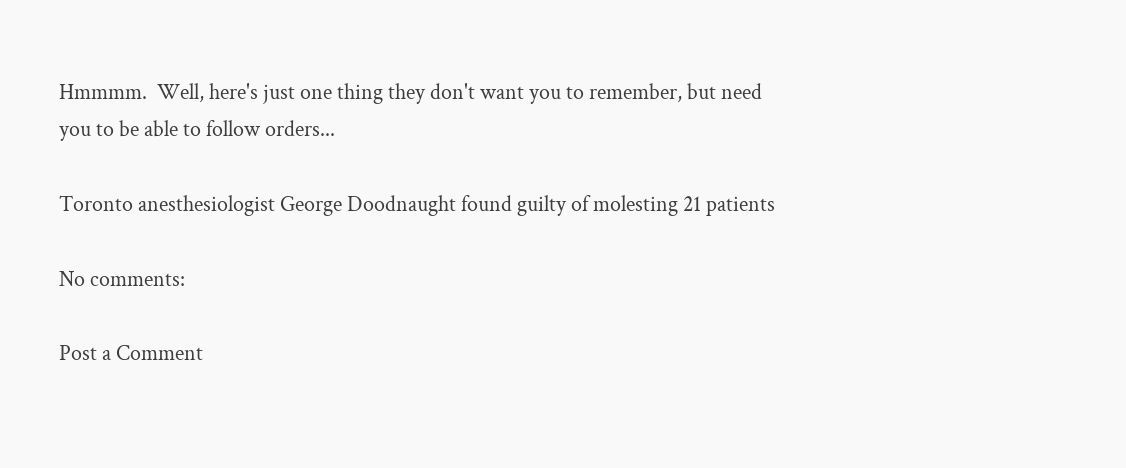Hmmmm.  Well, here's just one thing they don't want you to remember, but need you to be able to follow orders...

Toronto anesthesiologist George Doodnaught found guilty of molesting 21 patients

No comments:

Post a Comment